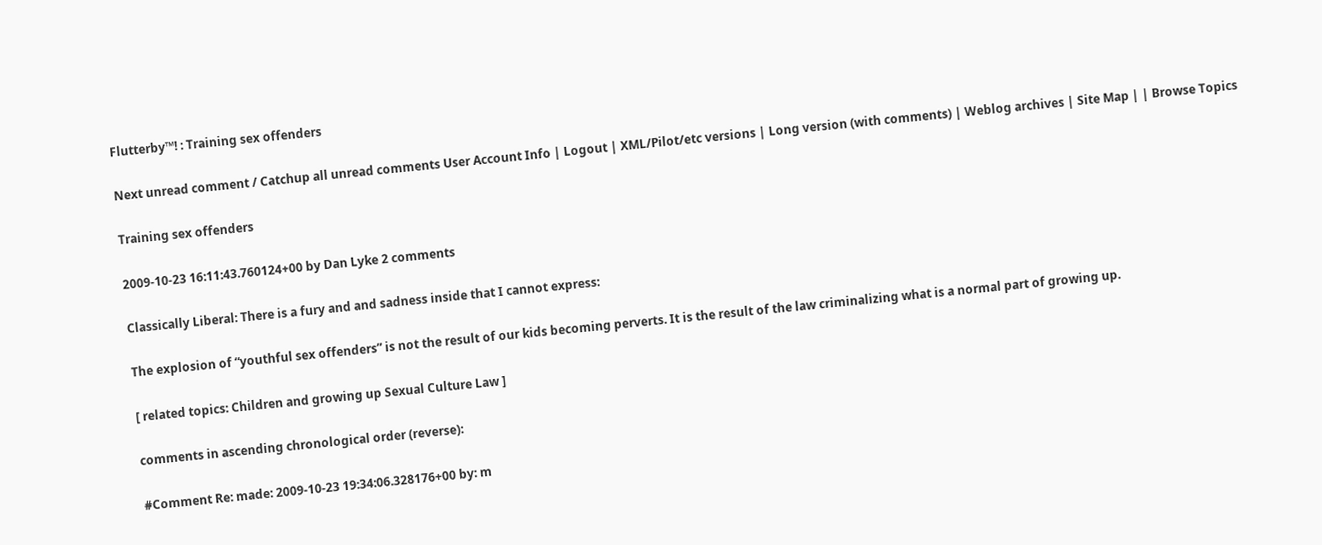Flutterby™! : Training sex offenders

Next unread comment / Catchup all unread comments User Account Info | Logout | XML/Pilot/etc versions | Long version (with comments) | Weblog archives | Site Map | | Browse Topics

Training sex offenders

2009-10-23 16:11:43.760124+00 by Dan Lyke 2 comments

Classically Liberal: There is a fury and and sadness inside that I cannot express:

The explosion of “youthful sex offenders” is not the result of our kids becoming perverts. It is the result of the law criminalizing what is a normal part of growing up.

[ related topics: Children and growing up Sexual Culture Law ]

comments in ascending chronological order (reverse):

#Comment Re: made: 2009-10-23 19:34:06.328176+00 by: m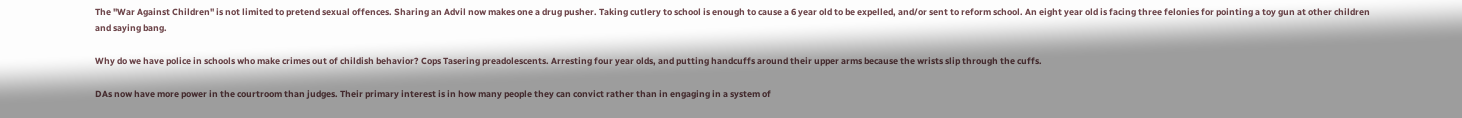The "War Against Children" is not limited to pretend sexual offences. Sharing an Advil now makes one a drug pusher. Taking cutlery to school is enough to cause a 6 year old to be expelled, and/or sent to reform school. An eight year old is facing three felonies for pointing a toy gun at other children and saying bang.

Why do we have police in schools who make crimes out of childish behavior? Cops Tasering preadolescents. Arresting four year olds, and putting handcuffs around their upper arms because the wrists slip through the cuffs.

DAs now have more power in the courtroom than judges. Their primary interest is in how many people they can convict rather than in engaging in a system of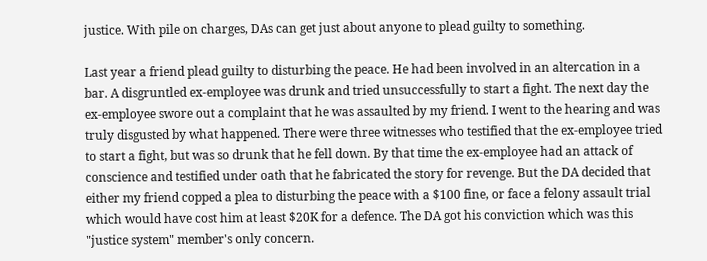justice. With pile on charges, DAs can get just about anyone to plead guilty to something.

Last year a friend plead guilty to disturbing the peace. He had been involved in an altercation in a bar. A disgruntled ex-employee was drunk and tried unsuccessfully to start a fight. The next day the ex-employee swore out a complaint that he was assaulted by my friend. I went to the hearing and was truly disgusted by what happened. There were three witnesses who testified that the ex-employee tried to start a fight, but was so drunk that he fell down. By that time the ex-employee had an attack of conscience and testified under oath that he fabricated the story for revenge. But the DA decided that either my friend copped a plea to disturbing the peace with a $100 fine, or face a felony assault trial which would have cost him at least $20K for a defence. The DA got his conviction which was this "justice system" member's only concern.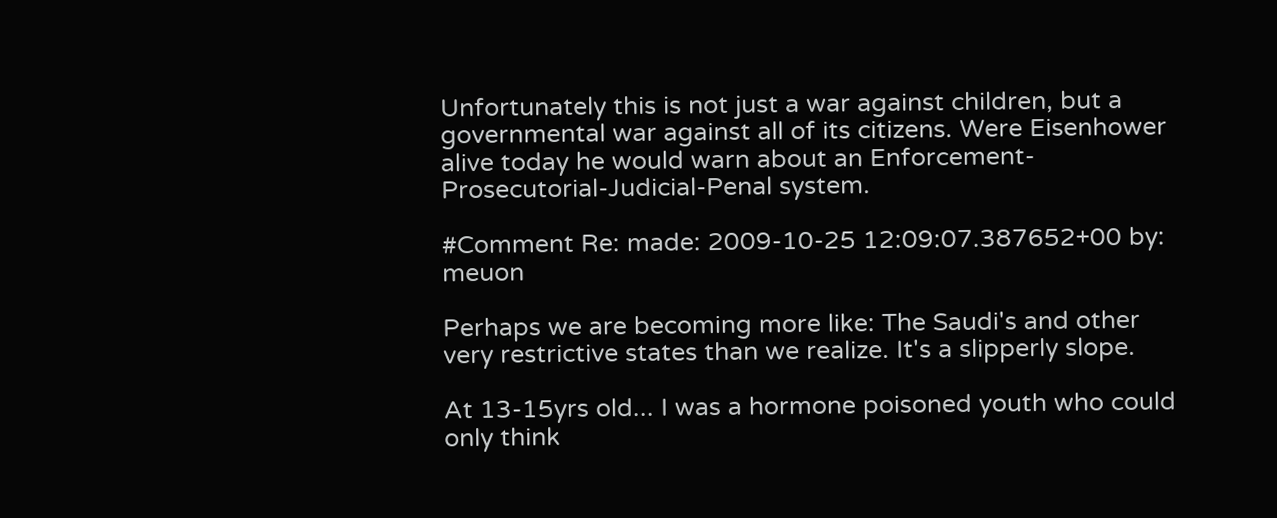Unfortunately this is not just a war against children, but a governmental war against all of its citizens. Were Eisenhower alive today he would warn about an Enforcement-Prosecutorial-Judicial-Penal system.

#Comment Re: made: 2009-10-25 12:09:07.387652+00 by: meuon

Perhaps we are becoming more like: The Saudi's and other very restrictive states than we realize. It's a slipperly slope.

At 13-15yrs old... I was a hormone poisoned youth who could only think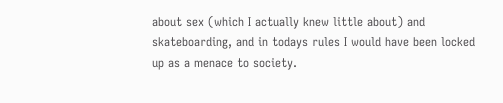about sex (which I actually knew little about) and skateboarding, and in todays rules I would have been locked up as a menace to society.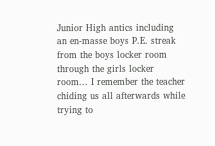Junior High antics including an en-masse boys P.E. streak from the boys locker room through the girls locker room... I remember the teacher chiding us all afterwards while trying to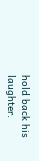hold back his laughter.